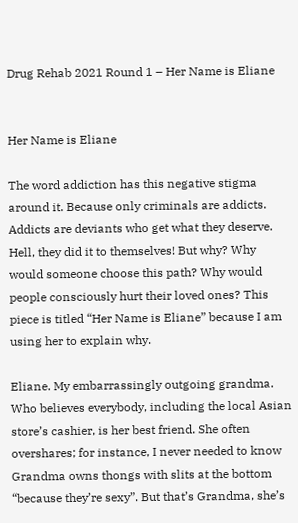Drug Rehab 2021 Round 1 – Her Name is Eliane


Her Name is Eliane

The word addiction has this negative stigma around it. Because only criminals are addicts. Addicts are deviants who get what they deserve. Hell, they did it to themselves! But why? Why would someone choose this path? Why would people consciously hurt their loved ones? This piece is titled “Her Name is Eliane” because I am using her to explain why.

Eliane. My embarrassingly outgoing grandma. Who believes everybody, including the local Asian store’s cashier, is her best friend. She often overshares; for instance, I never needed to know Grandma owns thongs with slits at the bottom “because they’re sexy”. But that’s Grandma, she’s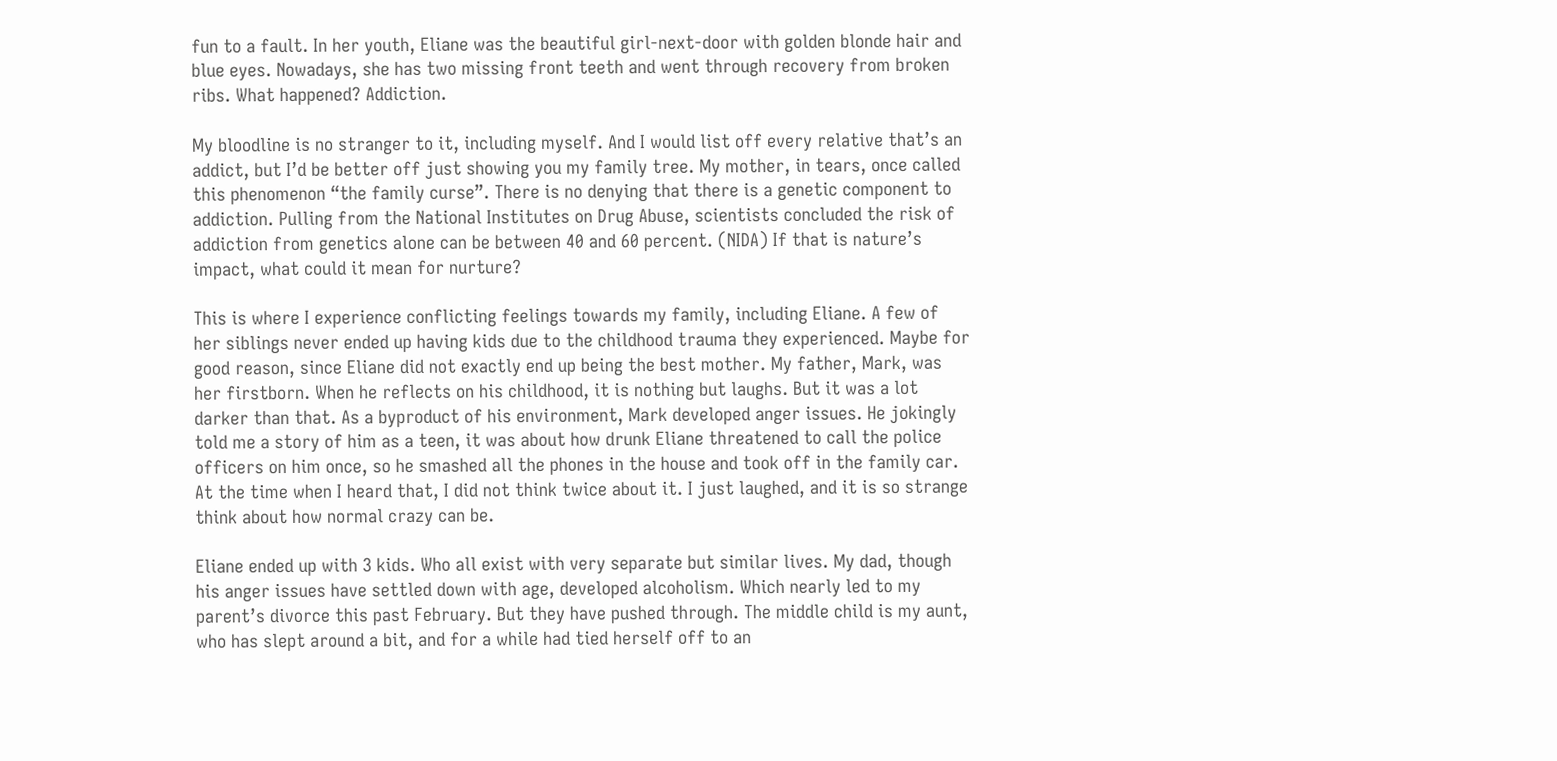fun to a fault. In her youth, Eliane was the beautiful girl-next-door with golden blonde hair and blue eyes. Nowadays, she has two missing front teeth and went through recovery from broken ribs. What happened? Addiction.

My bloodline is no stranger to it, including myself. And I would list off every relative that’s an addict, but I’d be better off just showing you my family tree. My mother, in tears, once called this phenomenon “the family curse”. There is no denying that there is a genetic component to addiction. Pulling from the National Institutes on Drug Abuse, scientists concluded the risk of addiction from genetics alone can be between 40 and 60 percent. (NIDA) If that is nature’s impact, what could it mean for nurture?

This is where I experience conflicting feelings towards my family, including Eliane. A few of her siblings never ended up having kids due to the childhood trauma they experienced. Maybe for good reason, since Eliane did not exactly end up being the best mother. My father, Mark, was her firstborn. When he reflects on his childhood, it is nothing but laughs. But it was a lot darker than that. As a byproduct of his environment, Mark developed anger issues. He jokingly told me a story of him as a teen, it was about how drunk Eliane threatened to call the police officers on him once, so he smashed all the phones in the house and took off in the family car. At the time when I heard that, I did not think twice about it. I just laughed, and it is so strange think about how normal crazy can be.

Eliane ended up with 3 kids. Who all exist with very separate but similar lives. My dad, though his anger issues have settled down with age, developed alcoholism. Which nearly led to my parent’s divorce this past February. But they have pushed through. The middle child is my aunt, who has slept around a bit, and for a while had tied herself off to an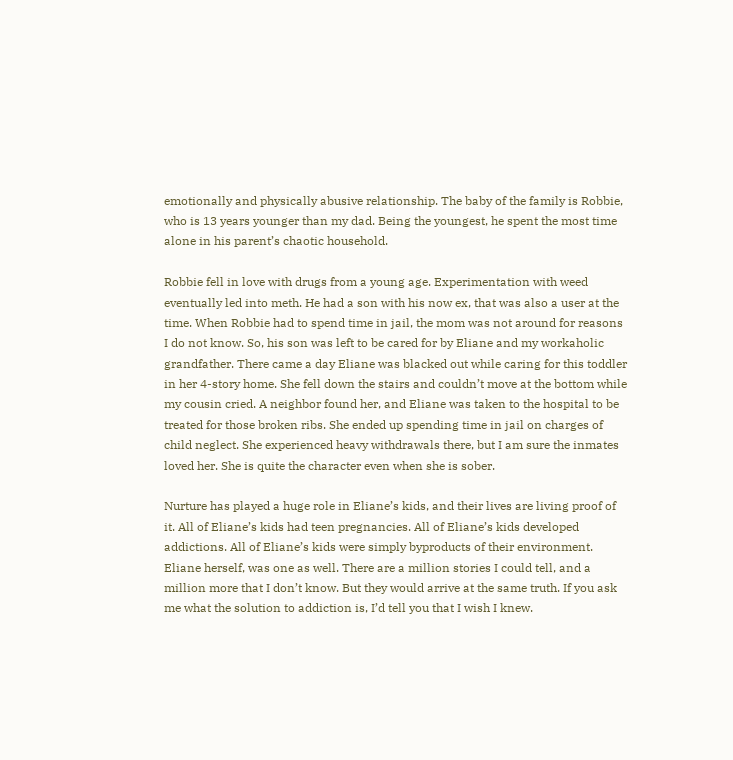emotionally and physically abusive relationship. The baby of the family is Robbie, who is 13 years younger than my dad. Being the youngest, he spent the most time alone in his parent’s chaotic household.

Robbie fell in love with drugs from a young age. Experimentation with weed eventually led into meth. He had a son with his now ex, that was also a user at the time. When Robbie had to spend time in jail, the mom was not around for reasons I do not know. So, his son was left to be cared for by Eliane and my workaholic grandfather. There came a day Eliane was blacked out while caring for this toddler in her 4-story home. She fell down the stairs and couldn’t move at the bottom while my cousin cried. A neighbor found her, and Eliane was taken to the hospital to be treated for those broken ribs. She ended up spending time in jail on charges of child neglect. She experienced heavy withdrawals there, but I am sure the inmates loved her. She is quite the character even when she is sober.

Nurture has played a huge role in Eliane’s kids, and their lives are living proof of it. All of Eliane’s kids had teen pregnancies. All of Eliane’s kids developed addictions. All of Eliane’s kids were simply byproducts of their environment. Eliane herself, was one as well. There are a million stories I could tell, and a million more that I don’t know. But they would arrive at the same truth. If you ask me what the solution to addiction is, I’d tell you that I wish I knew.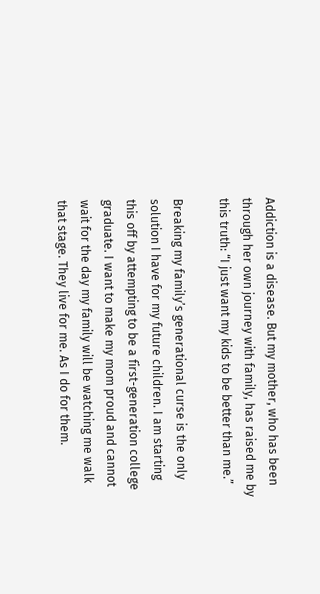Addiction is a disease. But my mother, who has been through her own journey with family, has raised me by this truth: “I just want my kids to be better than me.”

Breaking my family’s generational curse is the only solution I have for my future children. I am starting this off by attempting to be a first-generation college graduate. I want to make my mom proud and cannot wait for the day my family will be watching me walk that stage. They live for me. As I do for them.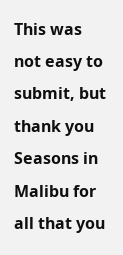This was not easy to submit, but thank you Seasons in Malibu for all that you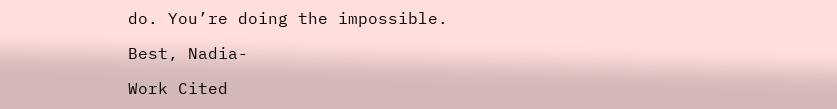do. You’re doing the impossible.

Best, Nadia-

Work Cited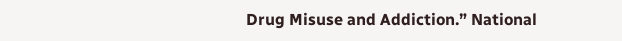Drug Misuse and Addiction.” National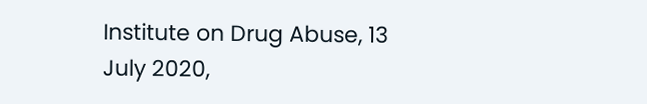Institute on Drug Abuse, 13 July 2020,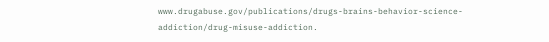www.drugabuse.gov/publications/drugs-brains-behavior-science-addiction/drug-misuse-addiction.